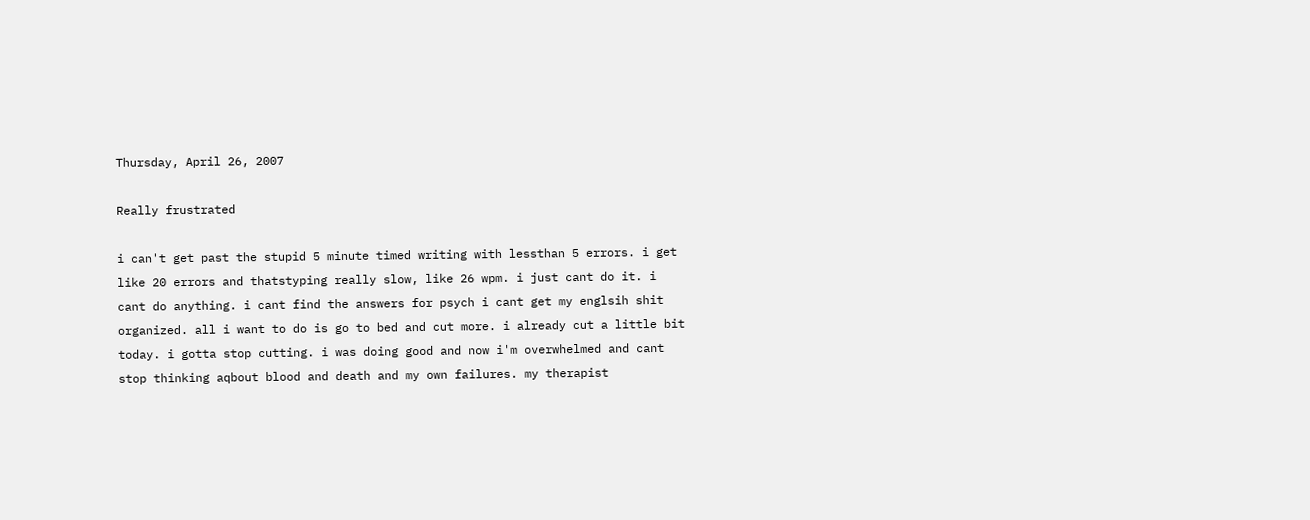Thursday, April 26, 2007

Really frustrated

i can't get past the stupid 5 minute timed writing with lessthan 5 errors. i get like 20 errors and thatstyping really slow, like 26 wpm. i just cant do it. i cant do anything. i cant find the answers for psych i cant get my englsih shit organized. all i want to do is go to bed and cut more. i already cut a little bit today. i gotta stop cutting. i was doing good and now i'm overwhelmed and cant stop thinking aqbout blood and death and my own failures. my therapist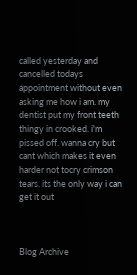called yesterday and cancelled todays appointment without even asking me how i am. my dentist put my front teeth thingy in crooked. i'm pissed off. wanna cry but cant which makes it even harder not tocry crimson tears. its the only way i can get it out



Blog Archive